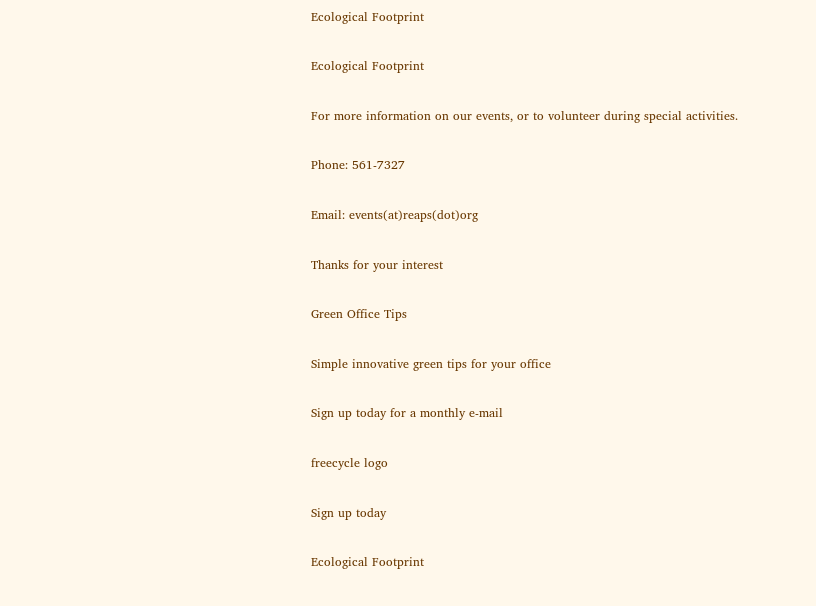Ecological Footprint

Ecological Footprint

For more information on our events, or to volunteer during special activities.

Phone: 561-7327

Email: events(at)reaps(dot)org

Thanks for your interest

Green Office Tips

Simple innovative green tips for your office

Sign up today for a monthly e-mail

freecycle logo

Sign up today

Ecological Footprint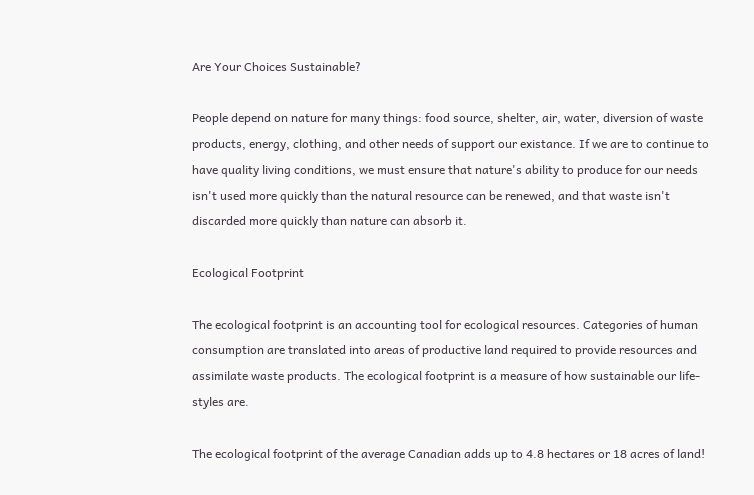Are Your Choices Sustainable?

People depend on nature for many things: food source, shelter, air, water, diversion of waste products, energy, clothing, and other needs of support our existance. If we are to continue to have quality living conditions, we must ensure that nature's ability to produce for our needs isn't used more quickly than the natural resource can be renewed, and that waste isn't discarded more quickly than nature can absorb it.

Ecological Footprint

The ecological footprint is an accounting tool for ecological resources. Categories of human consumption are translated into areas of productive land required to provide resources and assimilate waste products. The ecological footprint is a measure of how sustainable our life-styles are.

The ecological footprint of the average Canadian adds up to 4.8 hectares or 18 acres of land!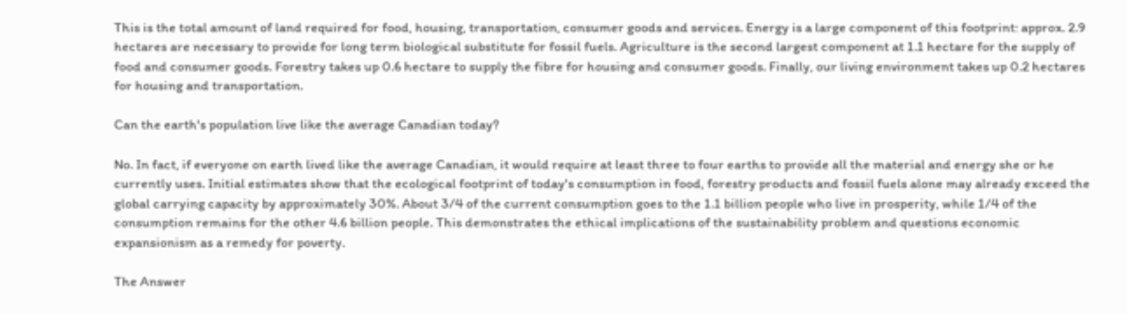This is the total amount of land required for food, housing, transportation, consumer goods and services. Energy is a large component of this footprint: approx. 2.9 hectares are necessary to provide for long term biological substitute for fossil fuels. Agriculture is the second largest component at 1.1 hectare for the supply of food and consumer goods. Forestry takes up 0.6 hectare to supply the fibre for housing and consumer goods. Finally, our living environment takes up 0.2 hectares for housing and transportation.

Can the earth's population live like the average Canadian today?

No. In fact, if everyone on earth lived like the average Canadian, it would require at least three to four earths to provide all the material and energy she or he currently uses. Initial estimates show that the ecological footprint of today's consumption in food, forestry products and fossil fuels alone may already exceed the global carrying capacity by approximately 30%. About 3/4 of the current consumption goes to the 1.1 billion people who live in prosperity, while 1/4 of the consumption remains for the other 4.6 billion people. This demonstrates the ethical implications of the sustainability problem and questions economic expansionism as a remedy for poverty.

The Answer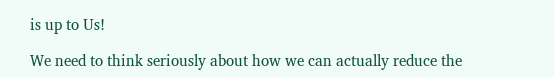is up to Us!

We need to think seriously about how we can actually reduce the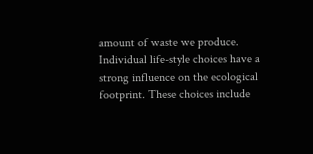amount of waste we produce. Individual life-style choices have a strong influence on the ecological footprint. These choices include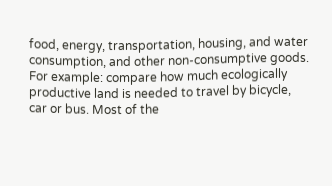food, energy, transportation, housing, and water consumption, and other non-consumptive goods. For example: compare how much ecologically productive land is needed to travel by bicycle, car or bus. Most of the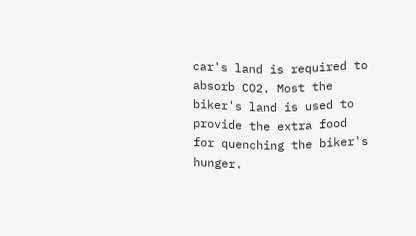car's land is required to absorb CO2. Most the biker's land is used to provide the extra food for quenching the biker's hunger.